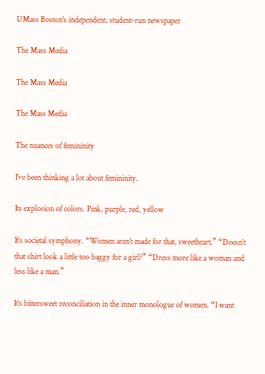UMass Boston's independent, student-run newspaper

The Mass Media

The Mass Media

The Mass Media

The nuances of femininity

I’ve been thinking a lot about femininity.

Its explosion of colors. Pink, purple, red, yellow

It’s societal symphony. “Women aren’t made for that, sweetheart.” “Doesn’t that shirt look a little too baggy for a girl?” “Dress more like a woman and less like a man.”

It’s bittersweet reconciliation in the inner monologue of women. “I want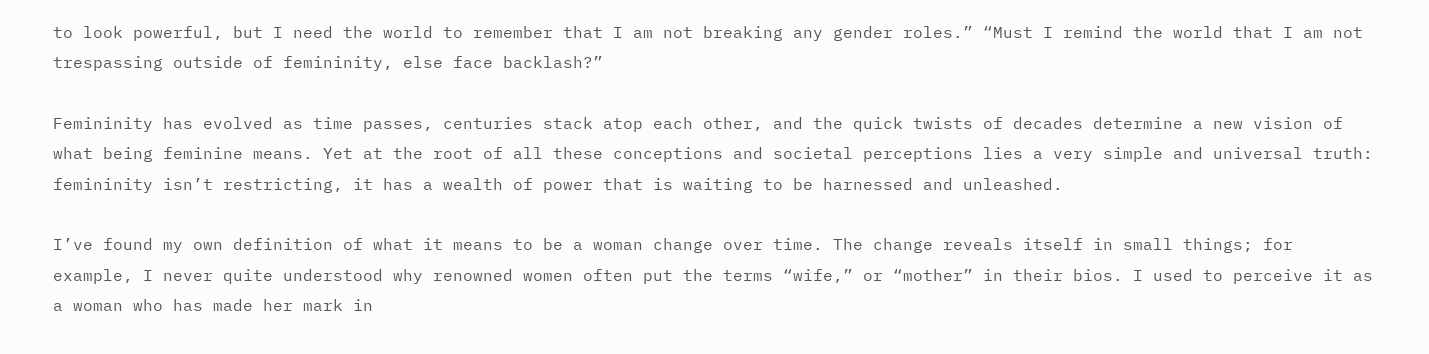to look powerful, but I need the world to remember that I am not breaking any gender roles.” “Must I remind the world that I am not trespassing outside of femininity, else face backlash?”

Femininity has evolved as time passes, centuries stack atop each other, and the quick twists of decades determine a new vision of what being feminine means. Yet at the root of all these conceptions and societal perceptions lies a very simple and universal truth: femininity isn’t restricting, it has a wealth of power that is waiting to be harnessed and unleashed.

I’ve found my own definition of what it means to be a woman change over time. The change reveals itself in small things; for example, I never quite understood why renowned women often put the terms “wife,” or “mother” in their bios. I used to perceive it as a woman who has made her mark in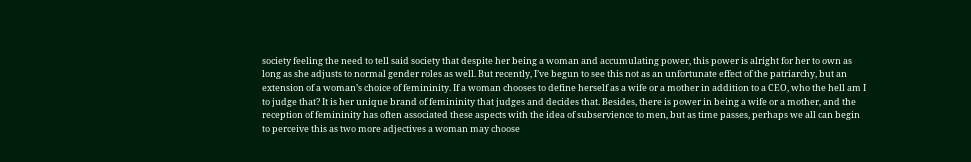society feeling the need to tell said society that despite her being a woman and accumulating power, this power is alright for her to own as long as she adjusts to normal gender roles as well. But recently, I’ve begun to see this not as an unfortunate effect of the patriarchy, but an extension of a woman’s choice of femininity. If a woman chooses to define herself as a wife or a mother in addition to a CEO, who the hell am I to judge that? It is her unique brand of femininity that judges and decides that. Besides, there is power in being a wife or a mother, and the reception of femininity has often associated these aspects with the idea of subservience to men, but as time passes, perhaps we all can begin to perceive this as two more adjectives a woman may choose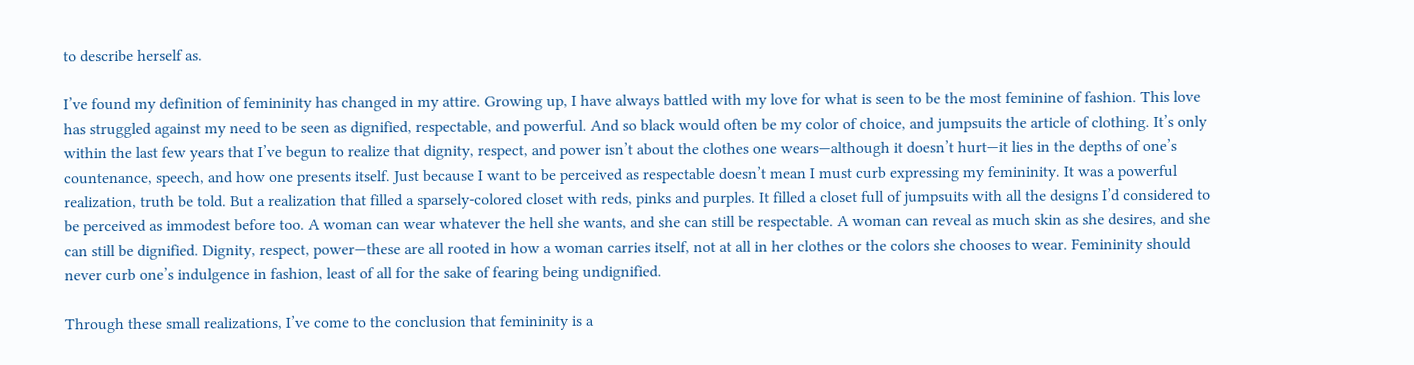to describe herself as.

I’ve found my definition of femininity has changed in my attire. Growing up, I have always battled with my love for what is seen to be the most feminine of fashion. This love has struggled against my need to be seen as dignified, respectable, and powerful. And so black would often be my color of choice, and jumpsuits the article of clothing. It’s only within the last few years that I’ve begun to realize that dignity, respect, and power isn’t about the clothes one wears—although it doesn’t hurt—it lies in the depths of one’s countenance, speech, and how one presents itself. Just because I want to be perceived as respectable doesn’t mean I must curb expressing my femininity. It was a powerful realization, truth be told. But a realization that filled a sparsely-colored closet with reds, pinks and purples. It filled a closet full of jumpsuits with all the designs I’d considered to be perceived as immodest before too. A woman can wear whatever the hell she wants, and she can still be respectable. A woman can reveal as much skin as she desires, and she can still be dignified. Dignity, respect, power—these are all rooted in how a woman carries itself, not at all in her clothes or the colors she chooses to wear. Femininity should never curb one’s indulgence in fashion, least of all for the sake of fearing being undignified.

Through these small realizations, I’ve come to the conclusion that femininity is a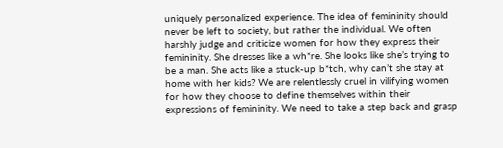uniquely personalized experience. The idea of femininity should never be left to society, but rather the individual. We often harshly judge and criticize women for how they express their femininity. She dresses like a wh*re. She looks like she’s trying to be a man. She acts like a stuck-up b*tch, why can’t she stay at home with her kids? We are relentlessly cruel in vilifying women for how they choose to define themselves within their expressions of femininity. We need to take a step back and grasp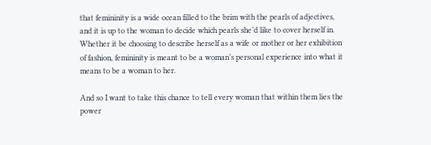that femininity is a wide ocean filled to the brim with the pearls of adjectives, and it is up to the woman to decide which pearls she’d like to cover herself in. Whether it be choosing to describe herself as a wife or mother or her exhibition of fashion, femininity is meant to be a woman’s personal experience into what it means to be a woman to her.

And so I want to take this chance to tell every woman that within them lies the power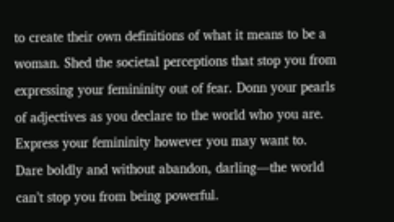to create their own definitions of what it means to be a woman. Shed the societal perceptions that stop you from expressing your femininity out of fear. Donn your pearls of adjectives as you declare to the world who you are. Express your femininity however you may want to. Dare boldly and without abandon, darling—the world can’t stop you from being powerful.